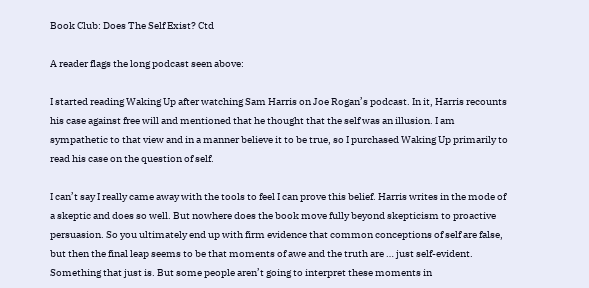Book Club: Does The Self Exist? Ctd

A reader flags the long podcast seen above:

I started reading Waking Up after watching Sam Harris on Joe Rogan’s podcast. In it, Harris recounts his case against free will and mentioned that he thought that the self was an illusion. I am sympathetic to that view and in a manner believe it to be true, so I purchased Waking Up primarily to read his case on the question of self.

I can’t say I really came away with the tools to feel I can prove this belief. Harris writes in the mode of a skeptic and does so well. But nowhere does the book move fully beyond skepticism to proactive persuasion. So you ultimately end up with firm evidence that common conceptions of self are false, but then the final leap seems to be that moments of awe and the truth are … just self-evident. Something that just is. But some people aren’t going to interpret these moments in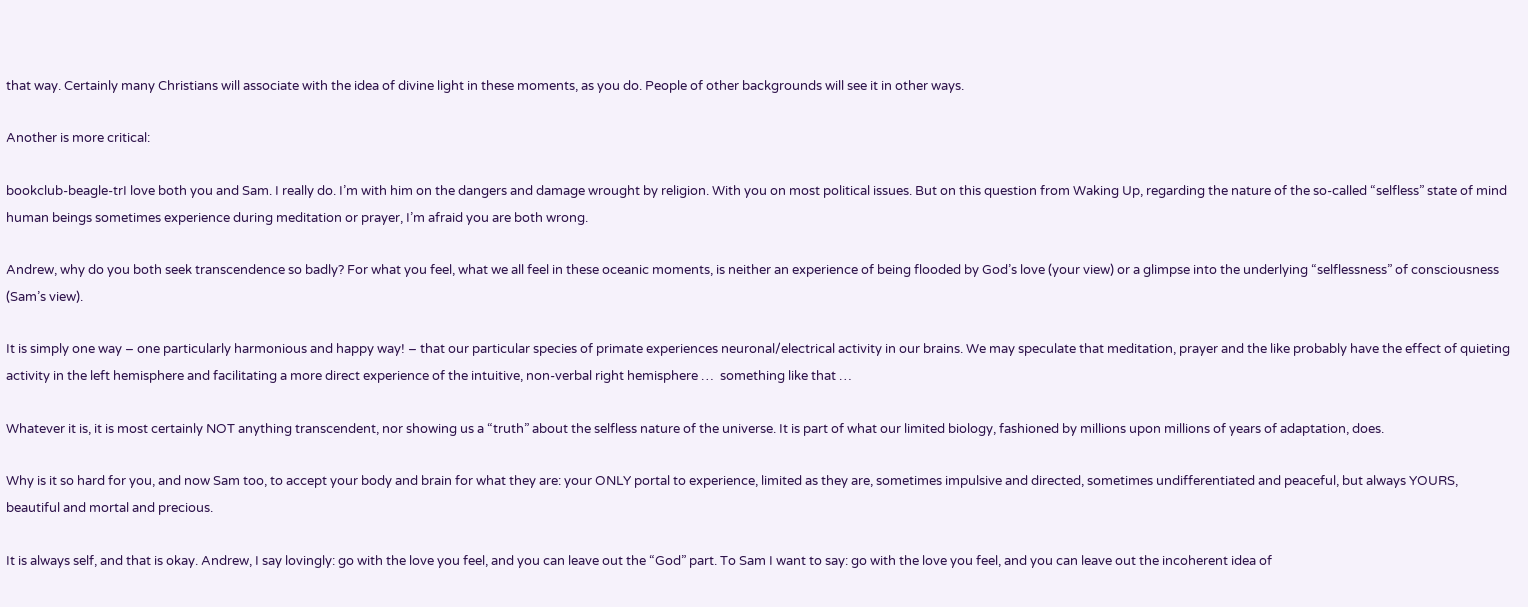that way. Certainly many Christians will associate with the idea of divine light in these moments, as you do. People of other backgrounds will see it in other ways.

Another is more critical:

bookclub-beagle-trI love both you and Sam. I really do. I’m with him on the dangers and damage wrought by religion. With you on most political issues. But on this question from Waking Up, regarding the nature of the so-called “selfless” state of mind human beings sometimes experience during meditation or prayer, I’m afraid you are both wrong.

Andrew, why do you both seek transcendence so badly? For what you feel, what we all feel in these oceanic moments, is neither an experience of being flooded by God’s love (your view) or a glimpse into the underlying “selflessness” of consciousness (Sam’s view).

It is simply one way – one particularly harmonious and happy way! – that our particular species of primate experiences neuronal/electrical activity in our brains. We may speculate that meditation, prayer and the like probably have the effect of quieting activity in the left hemisphere and facilitating a more direct experience of the intuitive, non-verbal right hemisphere …  something like that …

Whatever it is, it is most certainly NOT anything transcendent, nor showing us a “truth” about the selfless nature of the universe. It is part of what our limited biology, fashioned by millions upon millions of years of adaptation, does.

Why is it so hard for you, and now Sam too, to accept your body and brain for what they are: your ONLY portal to experience, limited as they are, sometimes impulsive and directed, sometimes undifferentiated and peaceful, but always YOURS, beautiful and mortal and precious.

It is always self, and that is okay. Andrew, I say lovingly: go with the love you feel, and you can leave out the “God” part. To Sam I want to say: go with the love you feel, and you can leave out the incoherent idea of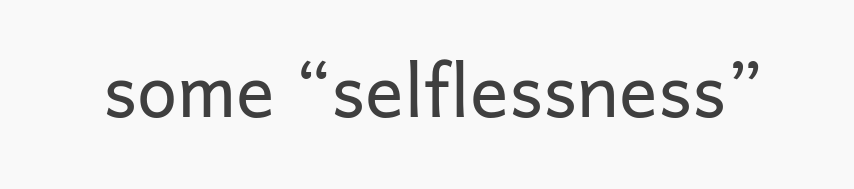some “selflessness”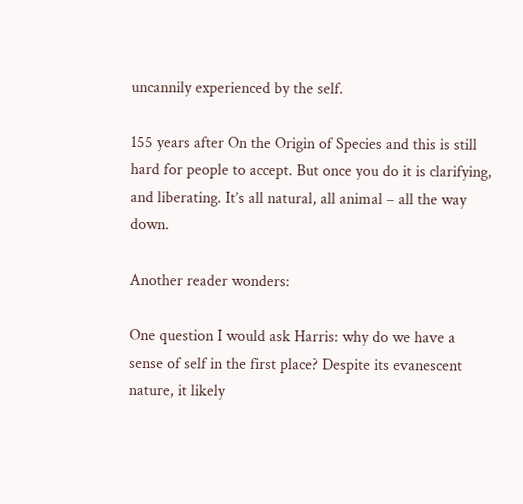uncannily experienced by the self.

155 years after On the Origin of Species and this is still hard for people to accept. But once you do it is clarifying, and liberating. It’s all natural, all animal – all the way down.

Another reader wonders:

One question I would ask Harris: why do we have a sense of self in the first place? Despite its evanescent nature, it likely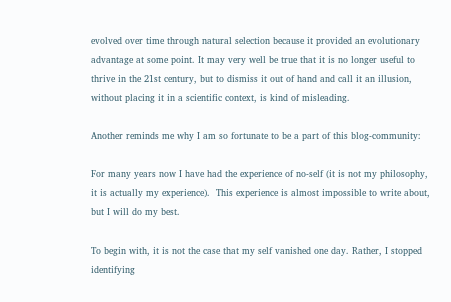evolved over time through natural selection because it provided an evolutionary advantage at some point. It may very well be true that it is no longer useful to thrive in the 21st century, but to dismiss it out of hand and call it an illusion, without placing it in a scientific context, is kind of misleading.

Another reminds me why I am so fortunate to be a part of this blog-community:

For many years now I have had the experience of no-self (it is not my philosophy, it is actually my experience).  This experience is almost impossible to write about, but I will do my best.

To begin with, it is not the case that my self vanished one day. Rather, I stopped identifying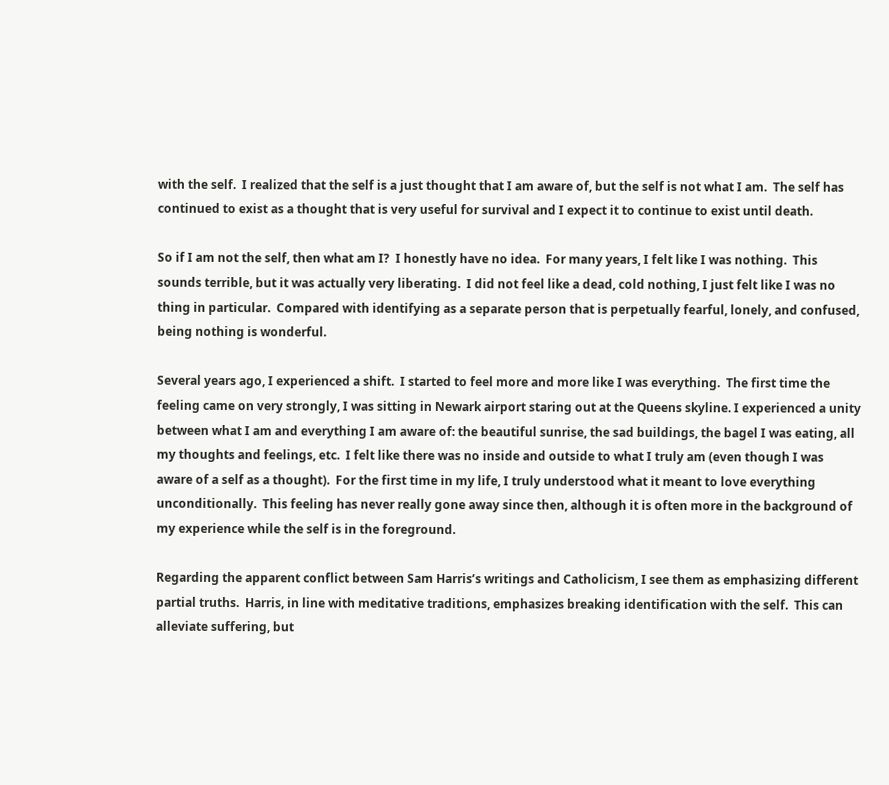with the self.  I realized that the self is a just thought that I am aware of, but the self is not what I am.  The self has continued to exist as a thought that is very useful for survival and I expect it to continue to exist until death.

So if I am not the self, then what am I?  I honestly have no idea.  For many years, I felt like I was nothing.  This sounds terrible, but it was actually very liberating.  I did not feel like a dead, cold nothing, I just felt like I was no thing in particular.  Compared with identifying as a separate person that is perpetually fearful, lonely, and confused, being nothing is wonderful.

Several years ago, I experienced a shift.  I started to feel more and more like I was everything.  The first time the feeling came on very strongly, I was sitting in Newark airport staring out at the Queens skyline. I experienced a unity between what I am and everything I am aware of: the beautiful sunrise, the sad buildings, the bagel I was eating, all my thoughts and feelings, etc.  I felt like there was no inside and outside to what I truly am (even though I was aware of a self as a thought).  For the first time in my life, I truly understood what it meant to love everything unconditionally.  This feeling has never really gone away since then, although it is often more in the background of my experience while the self is in the foreground.

Regarding the apparent conflict between Sam Harris’s writings and Catholicism, I see them as emphasizing different partial truths.  Harris, in line with meditative traditions, emphasizes breaking identification with the self.  This can alleviate suffering, but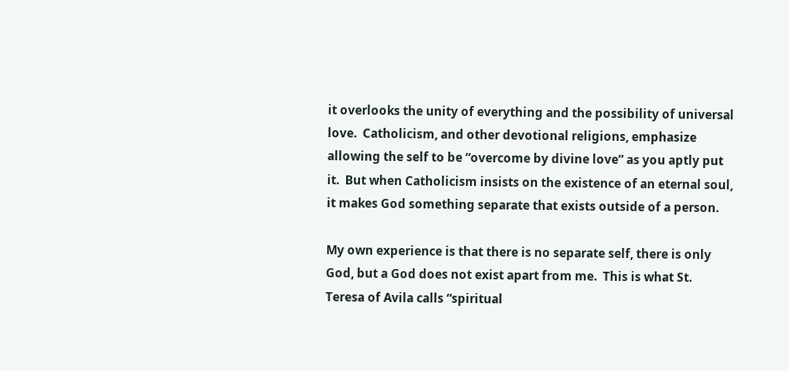it overlooks the unity of everything and the possibility of universal love.  Catholicism, and other devotional religions, emphasize allowing the self to be “overcome by divine love” as you aptly put it.  But when Catholicism insists on the existence of an eternal soul, it makes God something separate that exists outside of a person.

My own experience is that there is no separate self, there is only God, but a God does not exist apart from me.  This is what St. Teresa of Avila calls “spiritual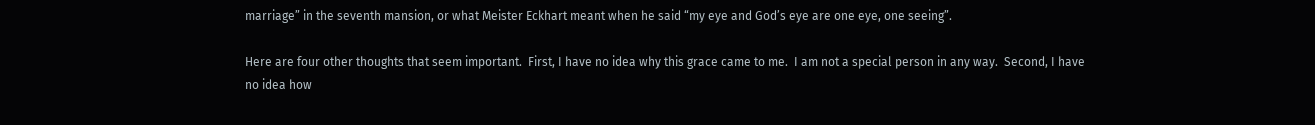marriage” in the seventh mansion, or what Meister Eckhart meant when he said “my eye and God’s eye are one eye, one seeing”.

Here are four other thoughts that seem important.  First, I have no idea why this grace came to me.  I am not a special person in any way.  Second, I have no idea how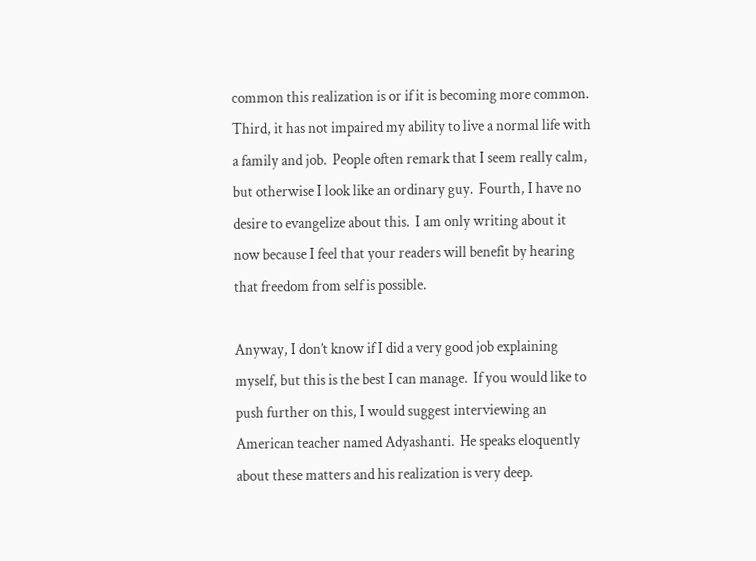common this realization is or if it is becoming more common.  Third, it has not impaired my ability to live a normal life with a family and job.  People often remark that I seem really calm, but otherwise I look like an ordinary guy.  Fourth, I have no desire to evangelize about this.  I am only writing about it now because I feel that your readers will benefit by hearing that freedom from self is possible.

Anyway, I don’t know if I did a very good job explaining myself, but this is the best I can manage.  If you would like to push further on this, I would suggest interviewing an American teacher named Adyashanti.  He speaks eloquently about these matters and his realization is very deep.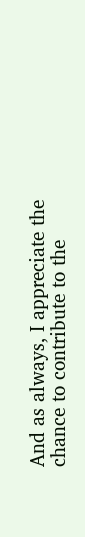And as always, I appreciate the chance to contribute to the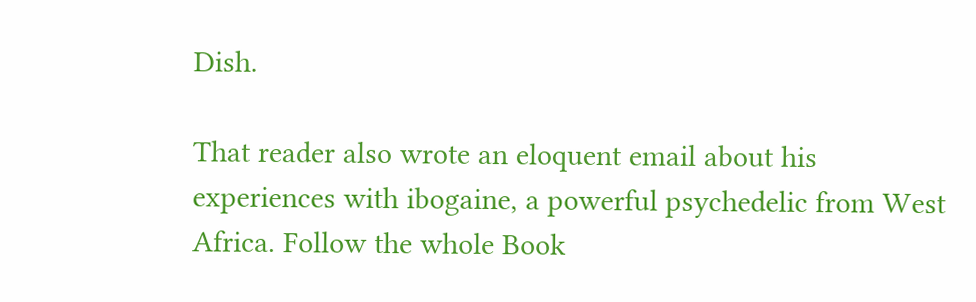Dish.

That reader also wrote an eloquent email about his experiences with ibogaine, a powerful psychedelic from West Africa. Follow the whole Book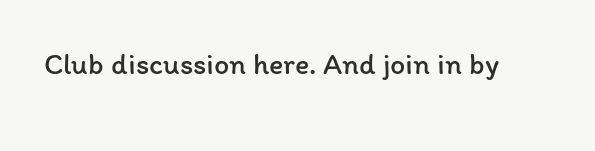Club discussion here. And join in by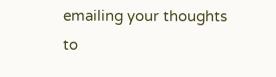emailing your thoughts to